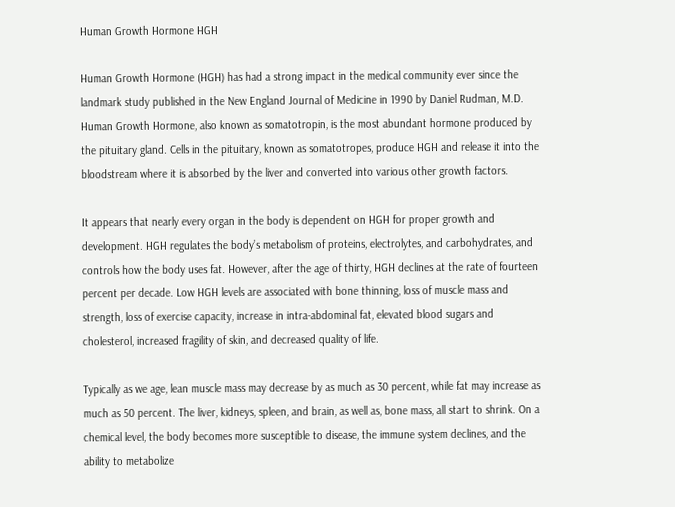Human Growth Hormone HGH

Human Growth Hormone (HGH) has had a strong impact in the medical community ever since the landmark study published in the New England Journal of Medicine in 1990 by Daniel Rudman, M.D. Human Growth Hormone, also known as somatotropin, is the most abundant hormone produced by the pituitary gland. Cells in the pituitary, known as somatotropes, produce HGH and release it into the bloodstream where it is absorbed by the liver and converted into various other growth factors.

It appears that nearly every organ in the body is dependent on HGH for proper growth and development. HGH regulates the body’s metabolism of proteins, electrolytes, and carbohydrates, and controls how the body uses fat. However, after the age of thirty, HGH declines at the rate of fourteen percent per decade. Low HGH levels are associated with bone thinning, loss of muscle mass and strength, loss of exercise capacity, increase in intra-abdominal fat, elevated blood sugars and cholesterol, increased fragility of skin, and decreased quality of life.

Typically as we age, lean muscle mass may decrease by as much as 30 percent, while fat may increase as much as 50 percent. The liver, kidneys, spleen, and brain, as well as, bone mass, all start to shrink. On a chemical level, the body becomes more susceptible to disease, the immune system declines, and the ability to metabolize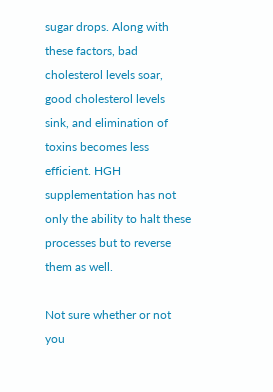sugar drops. Along with these factors, bad cholesterol levels soar, good cholesterol levels sink, and elimination of toxins becomes less efficient. HGH supplementation has not only the ability to halt these processes but to reverse them as well.

Not sure whether or not you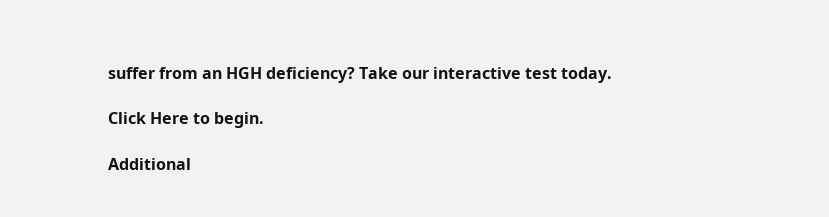suffer from an HGH deficiency? Take our interactive test today.

Click Here to begin.

Additional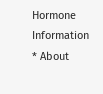Hormone Information
* About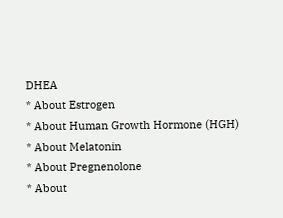DHEA
* About Estrogen
* About Human Growth Hormone (HGH)
* About Melatonin
* About Pregnenolone
* About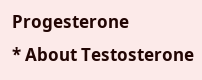Progesterone
* About Testosterone